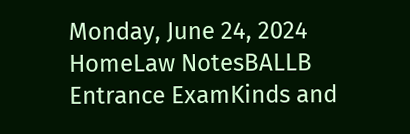Monday, June 24, 2024
HomeLaw NotesBALLB Entrance ExamKinds and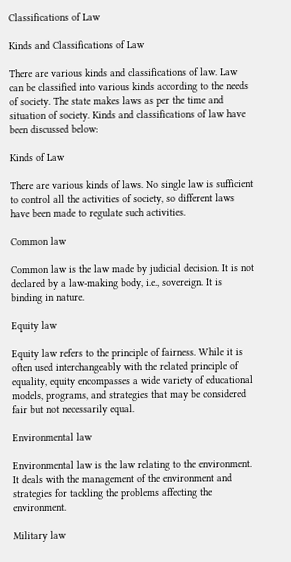Classifications of Law

Kinds and Classifications of Law

There are various kinds and classifications of law. Law can be classified into various kinds according to the needs of society. The state makes laws as per the time and situation of society. Kinds and classifications of law have been discussed below:

Kinds of Law

There are various kinds of laws. No single law is sufficient to control all the activities of society, so different laws have been made to regulate such activities.

Common law

Common law is the law made by judicial decision. It is not declared by a law-making body, i.e., sovereign. It is binding in nature.

Equity law

Equity law refers to the principle of fairness. While it is often used interchangeably with the related principle of equality, equity encompasses a wide variety of educational models, programs, and strategies that may be considered fair but not necessarily equal.

Environmental law

Environmental law is the law relating to the environment. It deals with the management of the environment and strategies for tackling the problems affecting the environment.

Military law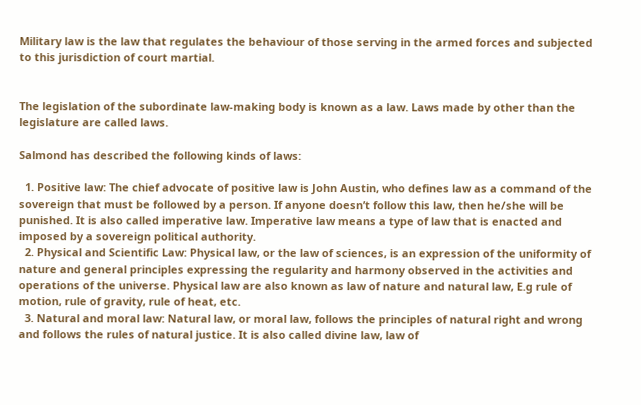Military law is the law that regulates the behaviour of those serving in the armed forces and subjected to this jurisdiction of court martial.


The legislation of the subordinate law-making body is known as a law. Laws made by other than the legislature are called laws.

Salmond has described the following kinds of laws:

  1. Positive law: The chief advocate of positive law is John Austin, who defines law as a command of the sovereign that must be followed by a person. If anyone doesn’t follow this law, then he/she will be punished. It is also called imperative law. Imperative law means a type of law that is enacted and imposed by a sovereign political authority.
  2. Physical and Scientific Law: Physical law, or the law of sciences, is an expression of the uniformity of nature and general principles expressing the regularity and harmony observed in the activities and operations of the universe. Physical law are also known as law of nature and natural law, E.g rule of motion, rule of gravity, rule of heat, etc.
  3. Natural and moral law: Natural law, or moral law, follows the principles of natural right and wrong and follows the rules of natural justice. It is also called divine law, law of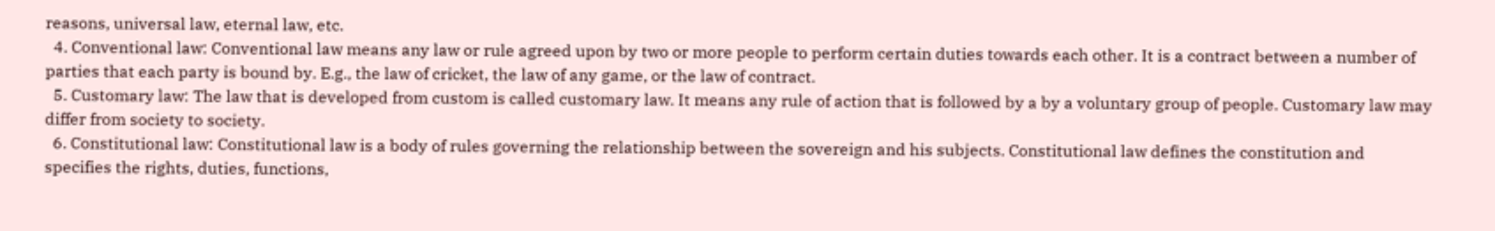reasons, universal law, eternal law, etc.
  4. Conventional law: Conventional law means any law or rule agreed upon by two or more people to perform certain duties towards each other. It is a contract between a number of parties that each party is bound by. E.g., the law of cricket, the law of any game, or the law of contract.
  5. Customary law: The law that is developed from custom is called customary law. It means any rule of action that is followed by a by a voluntary group of people. Customary law may differ from society to society.
  6. Constitutional law: Constitutional law is a body of rules governing the relationship between the sovereign and his subjects. Constitutional law defines the constitution and specifies the rights, duties, functions,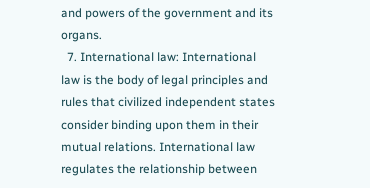and powers of the government and its organs.
  7. International law: International law is the body of legal principles and rules that civilized independent states consider binding upon them in their mutual relations. International law regulates the relationship between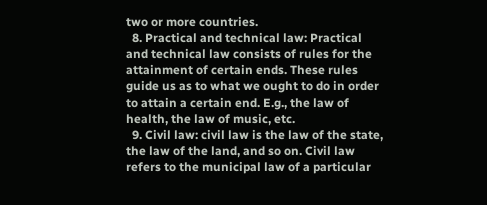two or more countries.
  8. Practical and technical law: Practical and technical law consists of rules for the attainment of certain ends. These rules guide us as to what we ought to do in order to attain a certain end. E.g., the law of health, the law of music, etc.
  9. Civil law: civil law is the law of the state, the law of the land, and so on. Civil law refers to the municipal law of a particular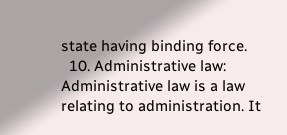state having binding force.
  10. Administrative law: Administrative law is a law relating to administration. It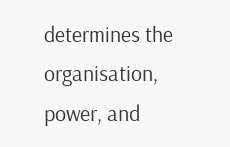determines the organisation, power, and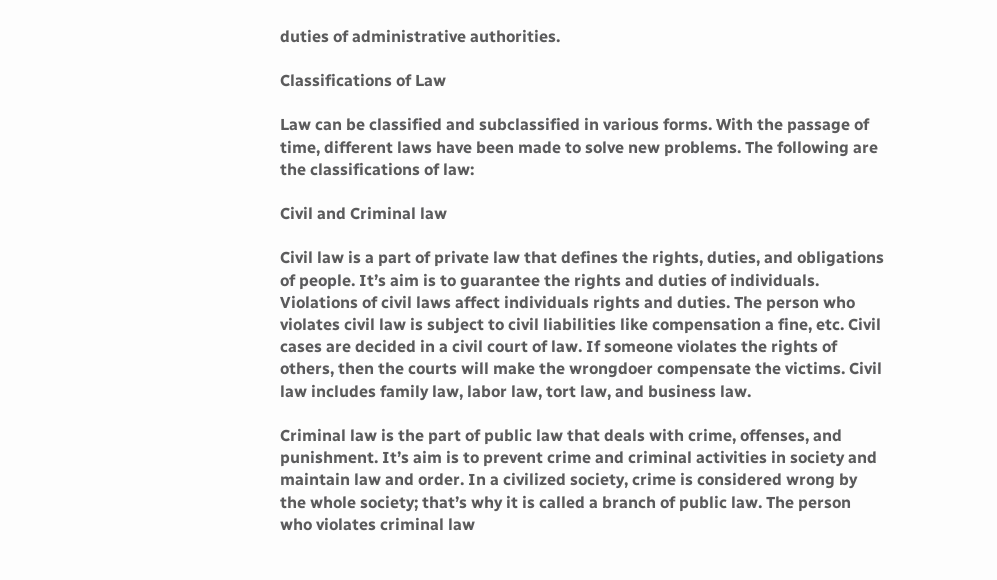duties of administrative authorities.

Classifications of Law

Law can be classified and subclassified in various forms. With the passage of time, different laws have been made to solve new problems. The following are the classifications of law:

Civil and Criminal law

Civil law is a part of private law that defines the rights, duties, and obligations of people. It’s aim is to guarantee the rights and duties of individuals. Violations of civil laws affect individuals rights and duties. The person who violates civil law is subject to civil liabilities like compensation a fine, etc. Civil cases are decided in a civil court of law. If someone violates the rights of others, then the courts will make the wrongdoer compensate the victims. Civil law includes family law, labor law, tort law, and business law.

Criminal law is the part of public law that deals with crime, offenses, and punishment. It’s aim is to prevent crime and criminal activities in society and maintain law and order. In a civilized society, crime is considered wrong by the whole society; that’s why it is called a branch of public law. The person who violates criminal law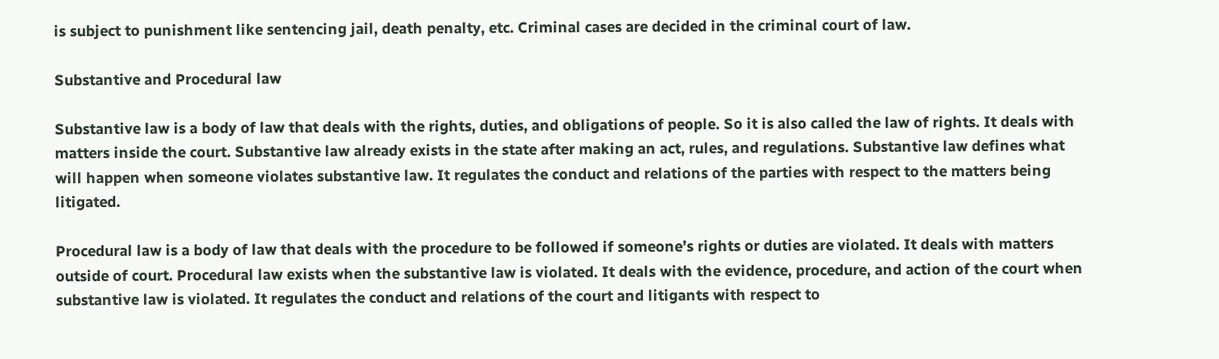is subject to punishment like sentencing jail, death penalty, etc. Criminal cases are decided in the criminal court of law.

Substantive and Procedural law

Substantive law is a body of law that deals with the rights, duties, and obligations of people. So it is also called the law of rights. It deals with matters inside the court. Substantive law already exists in the state after making an act, rules, and regulations. Substantive law defines what will happen when someone violates substantive law. It regulates the conduct and relations of the parties with respect to the matters being litigated.

Procedural law is a body of law that deals with the procedure to be followed if someone’s rights or duties are violated. It deals with matters outside of court. Procedural law exists when the substantive law is violated. It deals with the evidence, procedure, and action of the court when substantive law is violated. It regulates the conduct and relations of the court and litigants with respect to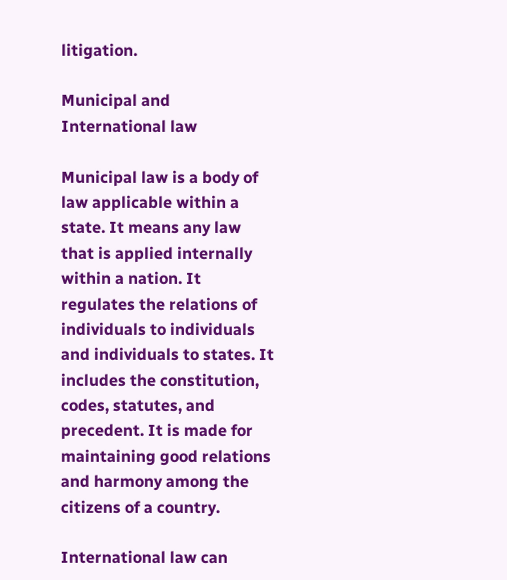litigation.

Municipal and International law

Municipal law is a body of law applicable within a state. It means any law that is applied internally within a nation. It regulates the relations of individuals to individuals and individuals to states. It includes the constitution, codes, statutes, and precedent. It is made for maintaining good relations and harmony among the citizens of a country.

International law can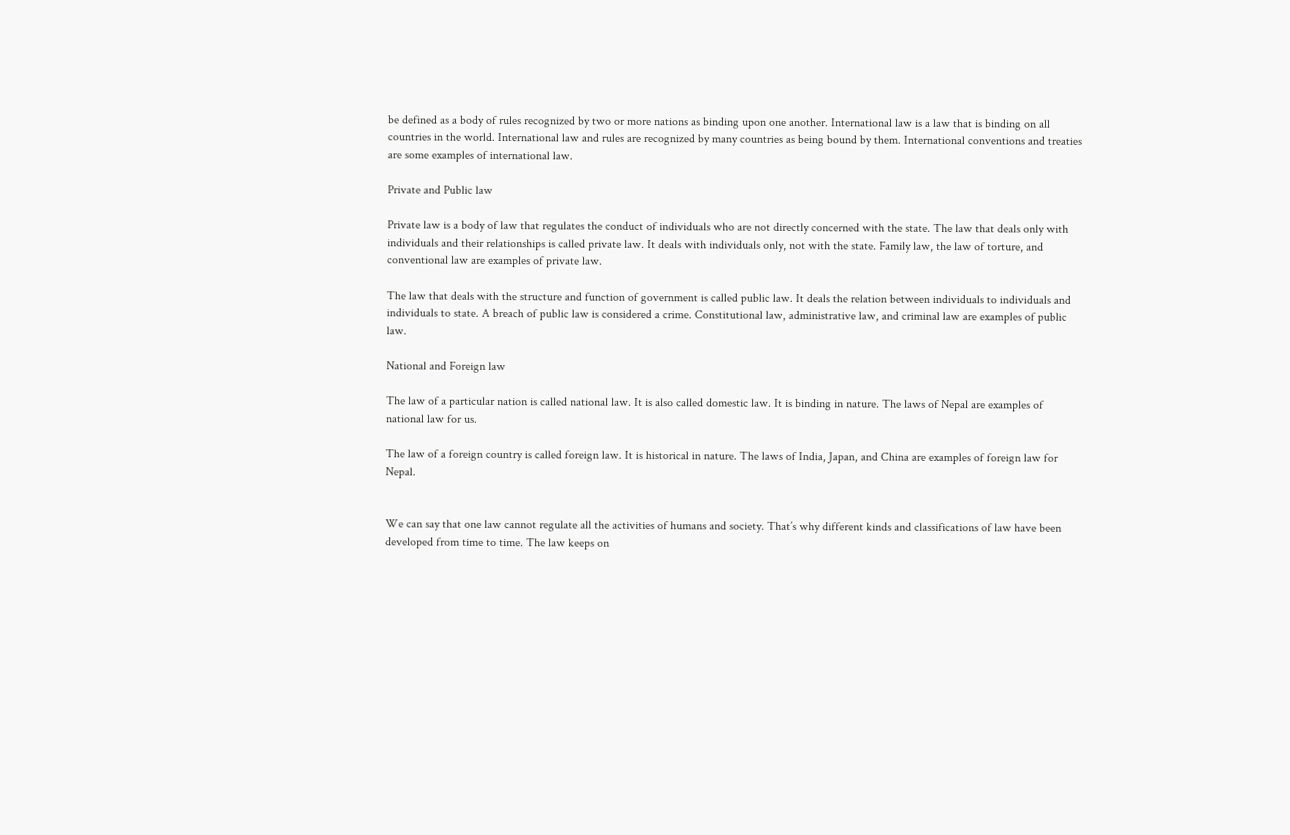be defined as a body of rules recognized by two or more nations as binding upon one another. International law is a law that is binding on all countries in the world. International law and rules are recognized by many countries as being bound by them. International conventions and treaties are some examples of international law.

Private and Public law

Private law is a body of law that regulates the conduct of individuals who are not directly concerned with the state. The law that deals only with individuals and their relationships is called private law. It deals with individuals only, not with the state. Family law, the law of torture, and conventional law are examples of private law.

The law that deals with the structure and function of government is called public law. It deals the relation between individuals to individuals and individuals to state. A breach of public law is considered a crime. Constitutional law, administrative law, and criminal law are examples of public law.

National and Foreign law

The law of a particular nation is called national law. It is also called domestic law. It is binding in nature. The laws of Nepal are examples of national law for us.

The law of a foreign country is called foreign law. It is historical in nature. The laws of India, Japan, and China are examples of foreign law for Nepal.


We can say that one law cannot regulate all the activities of humans and society. That’s why different kinds and classifications of law have been developed from time to time. The law keeps on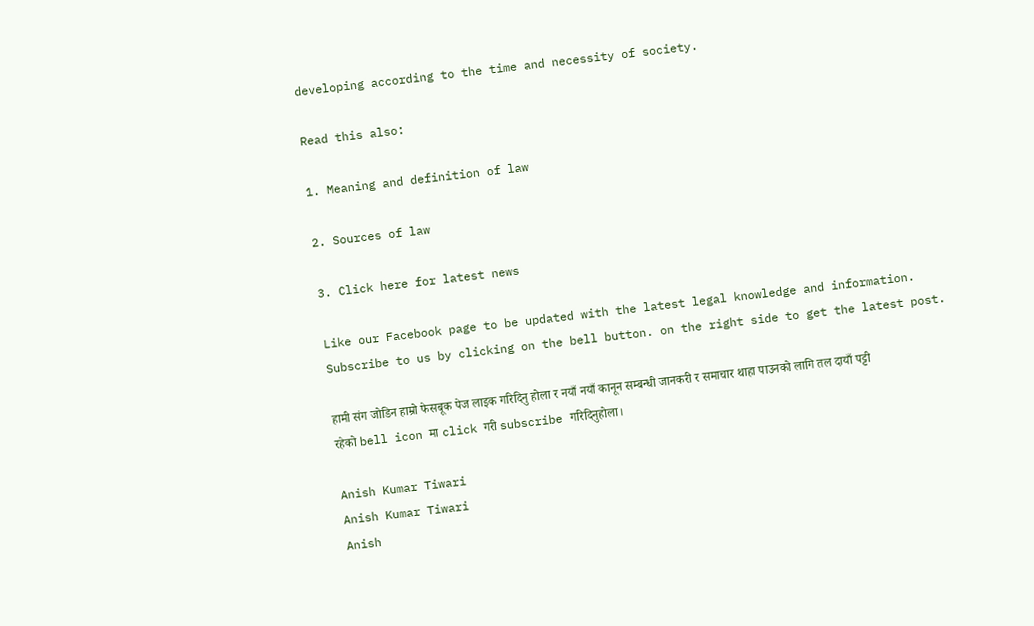developing according to the time and necessity of society.

Read this also:

1. Meaning and definition of law

2. Sources of law

3. Click here for latest news

Like our Facebook page to be updated with the latest legal knowledge and information. Subscribe to us by clicking on the bell button. on the right side to get the latest post.

हामी संग जोडिन हाम्रो फेसबूक पेज लाइक गरिदिनु होला र नयाँ नयाँ कानून सम्बन्धी जानकरी र समाचार थाहा पाउनको लागि तल दायाँ पट्टी रहेको bell icon मा click गरी subscribe गरिदिनुहोला।

Anish Kumar Tiwari
Anish Kumar Tiwari
Anish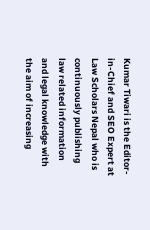Kumar Tiwari is the Editor-in-Chief and SEO Expert at Law Scholars Nepal who is continuously publishing law related information and legal knowledge with the aim of increasing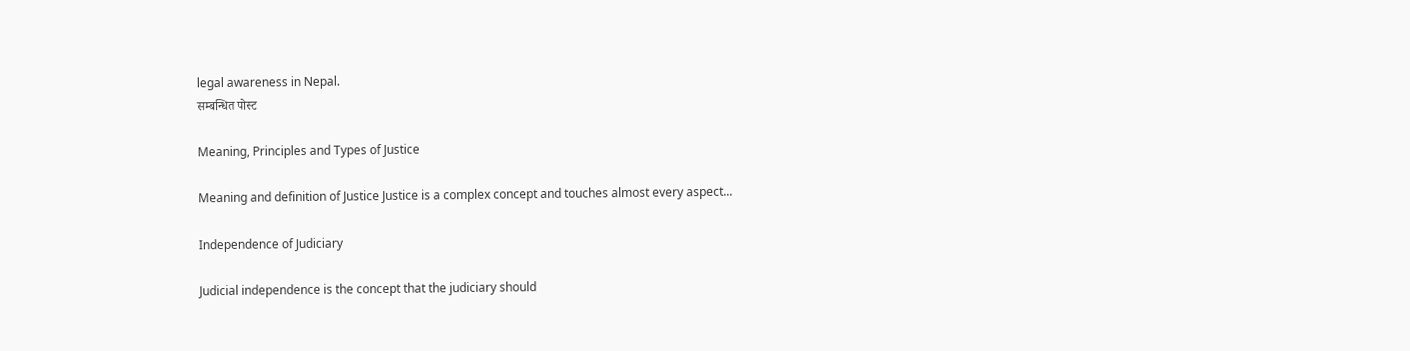legal awareness in Nepal.
सम्बन्धित पोस्ट

Meaning, Principles and Types of Justice

Meaning and definition of Justice Justice is a complex concept and touches almost every aspect...

Independence of Judiciary

Judicial independence is the concept that the judiciary should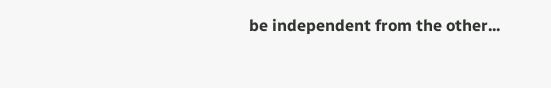be independent from the other...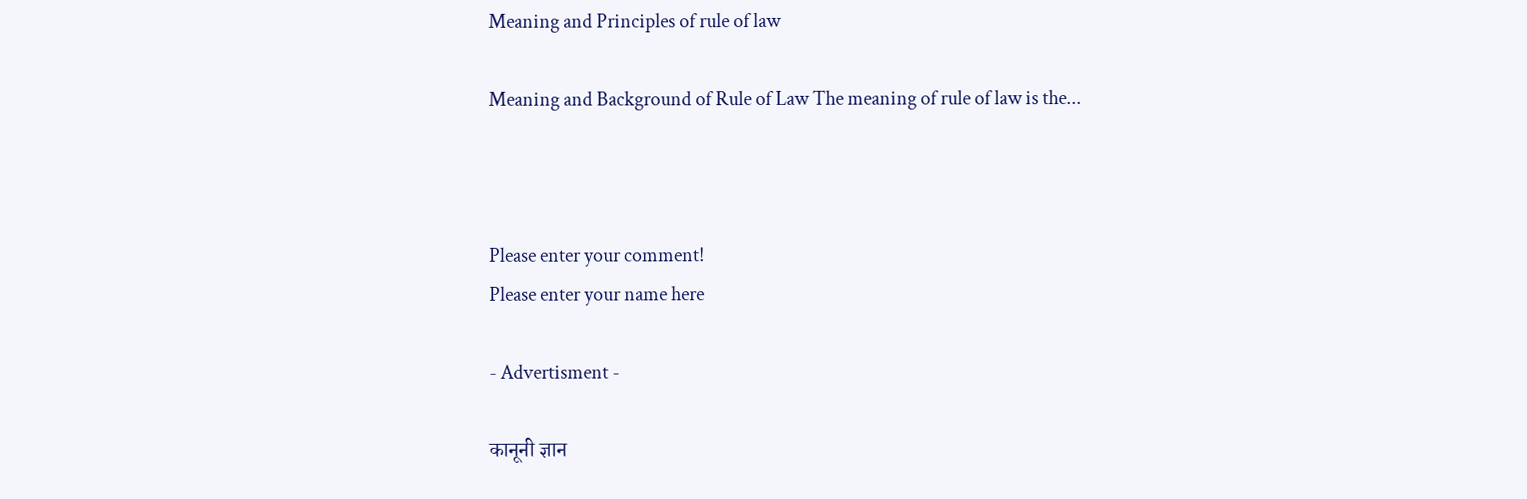Meaning and Principles of rule of law

Meaning and Background of Rule of Law The meaning of rule of law is the...



Please enter your comment!
Please enter your name here

- Advertisment -

कानूनी ज्ञान